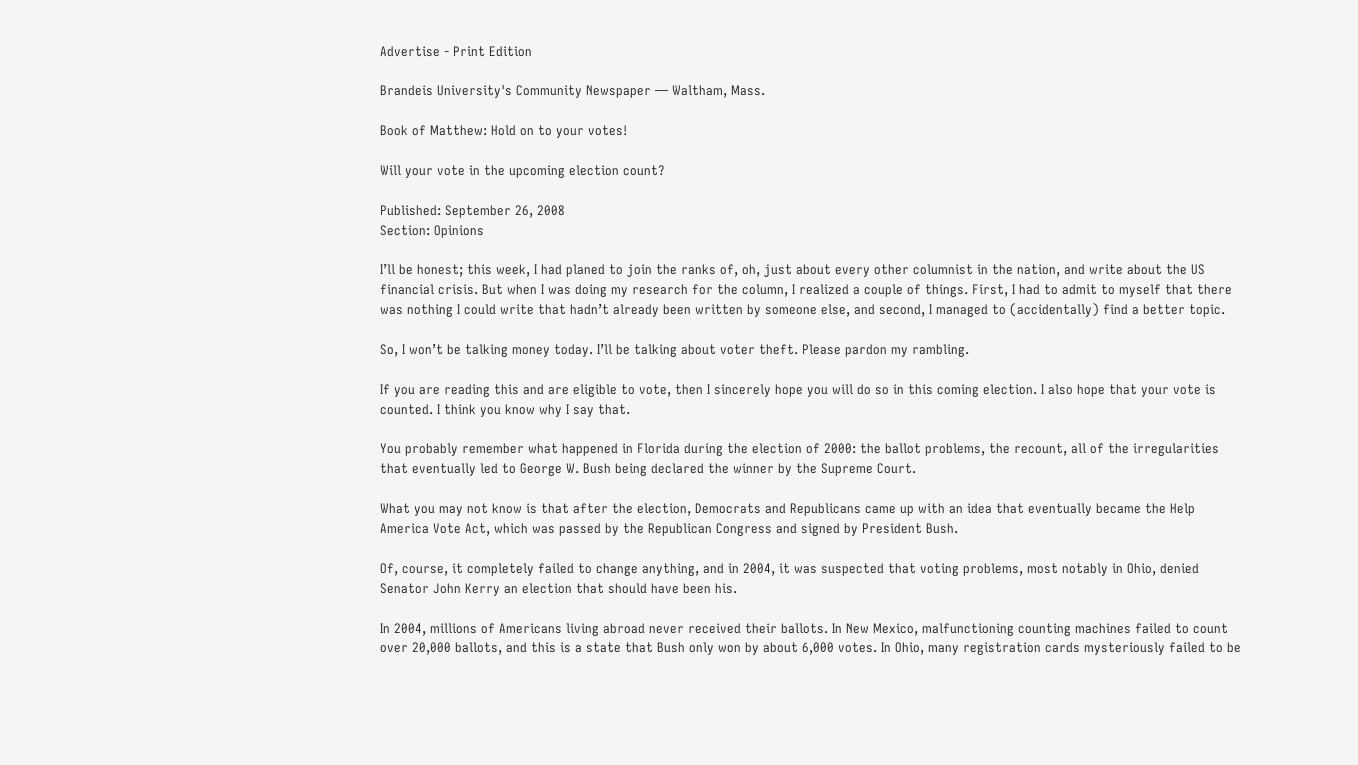Advertise - Print Edition

Brandeis University's Community Newspaper — Waltham, Mass.

Book of Matthew: Hold on to your votes!

Will your vote in the upcoming election count?

Published: September 26, 2008
Section: Opinions

I’ll be honest; this week, I had planed to join the ranks of, oh, just about every other columnist in the nation, and write about the US financial crisis. But when I was doing my research for the column, I realized a couple of things. First, I had to admit to myself that there was nothing I could write that hadn’t already been written by someone else, and second, I managed to (accidentally) find a better topic.

So, I won’t be talking money today. I’ll be talking about voter theft. Please pardon my rambling.

If you are reading this and are eligible to vote, then I sincerely hope you will do so in this coming election. I also hope that your vote is counted. I think you know why I say that.

You probably remember what happened in Florida during the election of 2000: the ballot problems, the recount, all of the irregularities that eventually led to George W. Bush being declared the winner by the Supreme Court.

What you may not know is that after the election, Democrats and Republicans came up with an idea that eventually became the Help America Vote Act, which was passed by the Republican Congress and signed by President Bush.

Of, course, it completely failed to change anything, and in 2004, it was suspected that voting problems, most notably in Ohio, denied Senator John Kerry an election that should have been his.

In 2004, millions of Americans living abroad never received their ballots. In New Mexico, malfunctioning counting machines failed to count over 20,000 ballots, and this is a state that Bush only won by about 6,000 votes. In Ohio, many registration cards mysteriously failed to be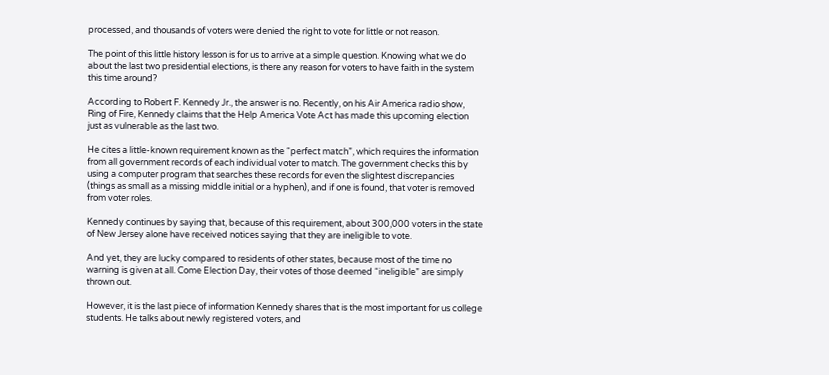processed, and thousands of voters were denied the right to vote for little or not reason.

The point of this little history lesson is for us to arrive at a simple question. Knowing what we do about the last two presidential elections, is there any reason for voters to have faith in the system this time around?

According to Robert F. Kennedy Jr., the answer is no. Recently, on his Air America radio show, Ring of Fire, Kennedy claims that the Help America Vote Act has made this upcoming election just as vulnerable as the last two.

He cites a little-known requirement known as the “perfect match”, which requires the information from all government records of each individual voter to match. The government checks this by using a computer program that searches these records for even the slightest discrepancies (things as small as a missing middle initial or a hyphen), and if one is found, that voter is removed from voter roles.

Kennedy continues by saying that, because of this requirement, about 300,000 voters in the state of New Jersey alone have received notices saying that they are ineligible to vote.

And yet, they are lucky compared to residents of other states, because most of the time no warning is given at all. Come Election Day, their votes of those deemed “ineligible” are simply thrown out.

However, it is the last piece of information Kennedy shares that is the most important for us college students. He talks about newly registered voters, and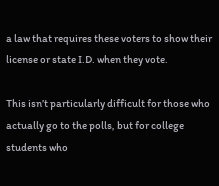a law that requires these voters to show their license or state I.D. when they vote.

This isn’t particularly difficult for those who actually go to the polls, but for college students who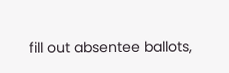fill out absentee ballots,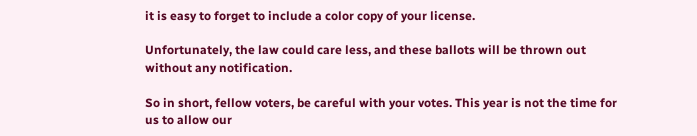it is easy to forget to include a color copy of your license.

Unfortunately, the law could care less, and these ballots will be thrown out without any notification.

So in short, fellow voters, be careful with your votes. This year is not the time for us to allow our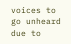voices to go unheard due to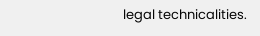legal technicalities.